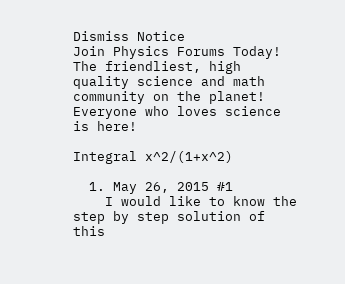Dismiss Notice
Join Physics Forums Today!
The friendliest, high quality science and math community on the planet! Everyone who loves science is here!

Integral x^2/(1+x^2)

  1. May 26, 2015 #1
    I would like to know the step by step solution of this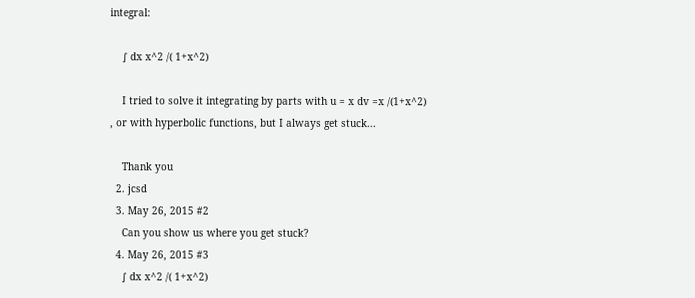integral:

    ∫ dx x^2 /( 1+x^2)

    I tried to solve it integrating by parts with u = x dv =x /(1+x^2) , or with hyperbolic functions, but I always get stuck...

    Thank you
  2. jcsd
  3. May 26, 2015 #2
    Can you show us where you get stuck?
  4. May 26, 2015 #3
    ∫ dx x^2 /( 1+x^2)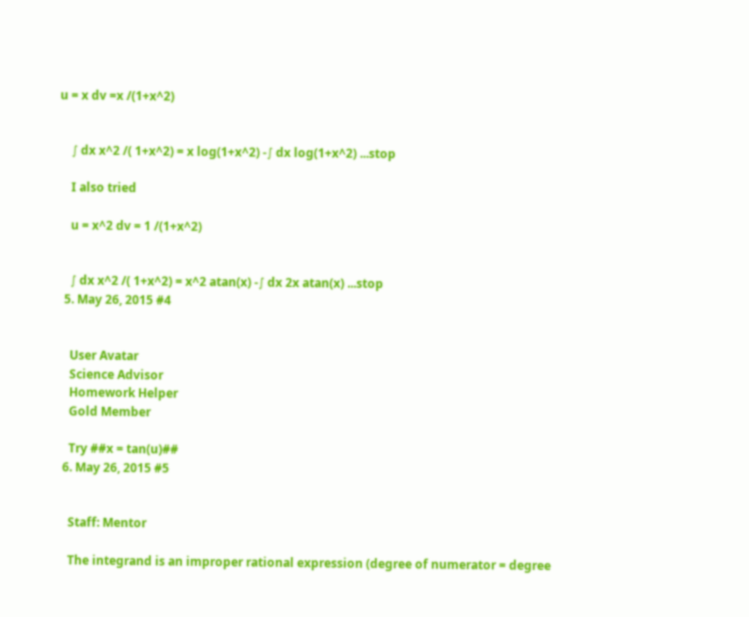u = x dv =x /(1+x^2)


    ∫ dx x^2 /( 1+x^2) = x log(1+x^2) -∫ dx log(1+x^2) ...stop

    I also tried

    u = x^2 dv = 1 /(1+x^2)


    ∫ dx x^2 /( 1+x^2) = x^2 atan(x) -∫ dx 2x atan(x) ...stop
  5. May 26, 2015 #4


    User Avatar
    Science Advisor
    Homework Helper
    Gold Member

    Try ##x = tan(u)##
  6. May 26, 2015 #5


    Staff: Mentor

    The integrand is an improper rational expression (degree of numerator = degree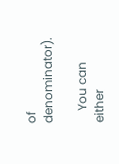of denominator).

    You can either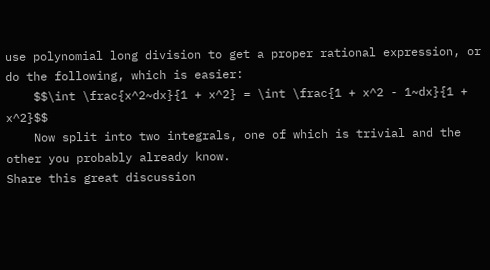use polynomial long division to get a proper rational expression, or do the following, which is easier:
    $$\int \frac{x^2~dx}{1 + x^2} = \int \frac{1 + x^2 - 1~dx}{1 + x^2}$$
    Now split into two integrals, one of which is trivial and the other you probably already know.
Share this great discussion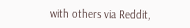with others via Reddit,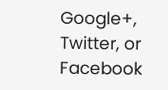Google+, Twitter, or Facebook